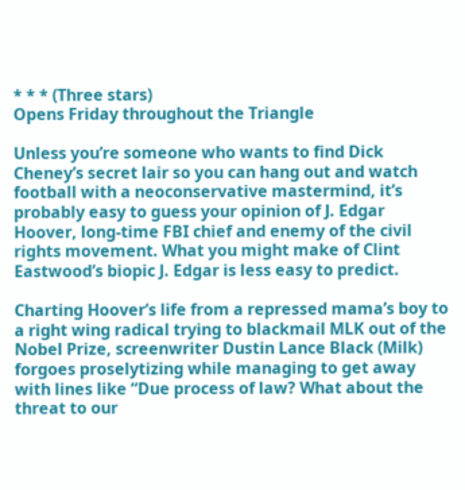* * * (Three stars)
Opens Friday throughout the Triangle

Unless you’re someone who wants to find Dick Cheney’s secret lair so you can hang out and watch football with a neoconservative mastermind, it’s probably easy to guess your opinion of J. Edgar Hoover, long-time FBI chief and enemy of the civil rights movement. What you might make of Clint Eastwood’s biopic J. Edgar is less easy to predict.

Charting Hoover’s life from a repressed mama’s boy to a right wing radical trying to blackmail MLK out of the Nobel Prize, screenwriter Dustin Lance Black (Milk) forgoes proselytizing while managing to get away with lines like “Due process of law? What about the threat to our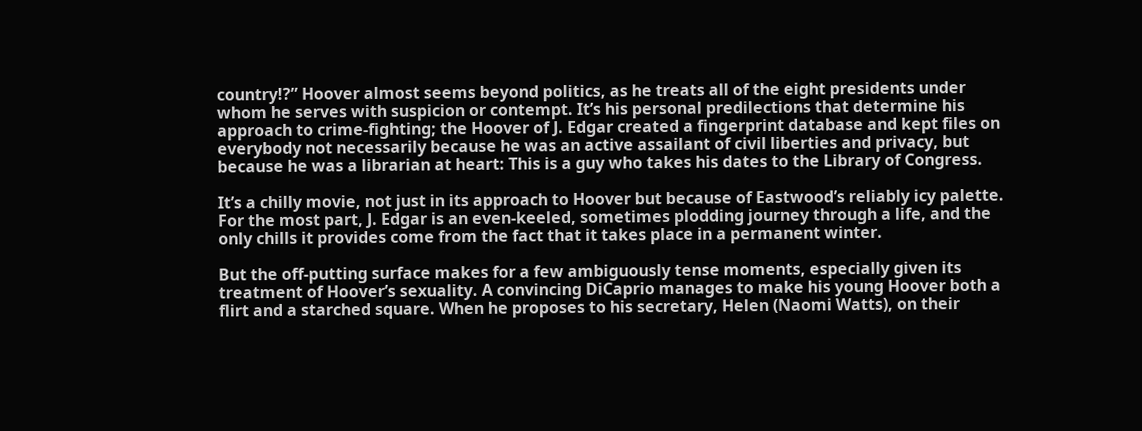country!?” Hoover almost seems beyond politics, as he treats all of the eight presidents under whom he serves with suspicion or contempt. It’s his personal predilections that determine his approach to crime-fighting; the Hoover of J. Edgar created a fingerprint database and kept files on everybody not necessarily because he was an active assailant of civil liberties and privacy, but because he was a librarian at heart: This is a guy who takes his dates to the Library of Congress.

It’s a chilly movie, not just in its approach to Hoover but because of Eastwood’s reliably icy palette. For the most part, J. Edgar is an even-keeled, sometimes plodding journey through a life, and the only chills it provides come from the fact that it takes place in a permanent winter.

But the off-putting surface makes for a few ambiguously tense moments, especially given its treatment of Hoover’s sexuality. A convincing DiCaprio manages to make his young Hoover both a flirt and a starched square. When he proposes to his secretary, Helen (Naomi Watts), on their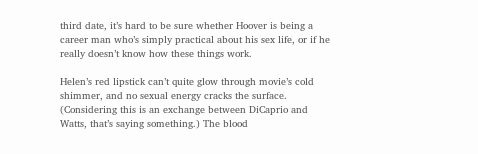third date, it’s hard to be sure whether Hoover is being a career man who’s simply practical about his sex life, or if he really doesn’t know how these things work.

Helen’s red lipstick can’t quite glow through movie’s cold shimmer, and no sexual energy cracks the surface. (Considering this is an exchange between DiCaprio and Watts, that’s saying something.) The blood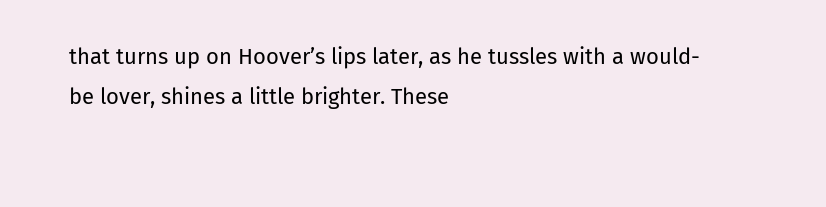that turns up on Hoover’s lips later, as he tussles with a would-be lover, shines a little brighter. These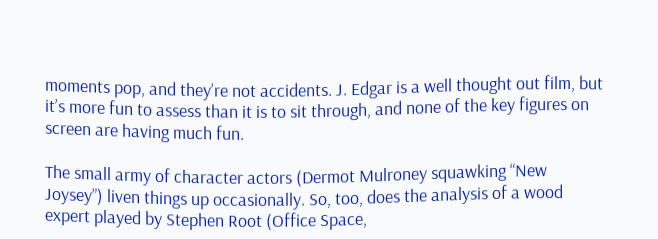moments pop, and they’re not accidents. J. Edgar is a well thought out film, but it’s more fun to assess than it is to sit through, and none of the key figures on screen are having much fun.

The small army of character actors (Dermot Mulroney squawking “New Joysey”) liven things up occasionally. So, too, does the analysis of a wood expert played by Stephen Root (Office Space,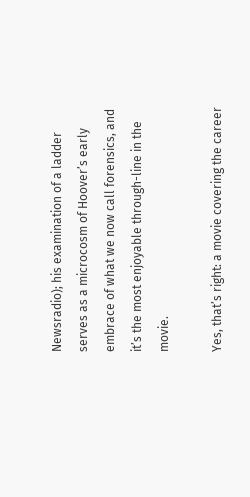Newsradio); his examination of a ladder serves as a microcosm of Hoover’s early embrace of what we now call forensics, and it’s the most enjoyable through-line in the movie.

Yes, that’s right: a movie covering the career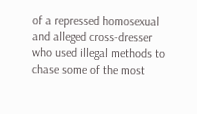of a repressed homosexual and alleged cross-dresser who used illegal methods to chase some of the most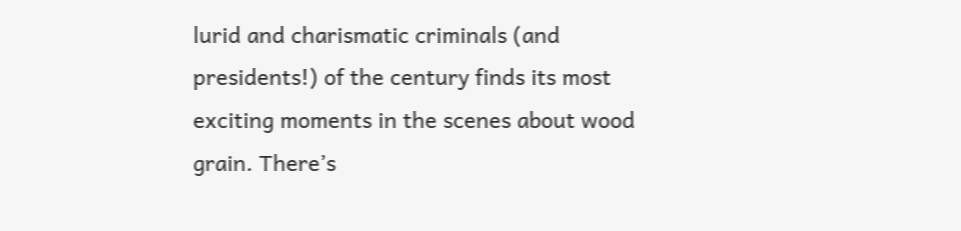lurid and charismatic criminals (and presidents!) of the century finds its most exciting moments in the scenes about wood grain. There’s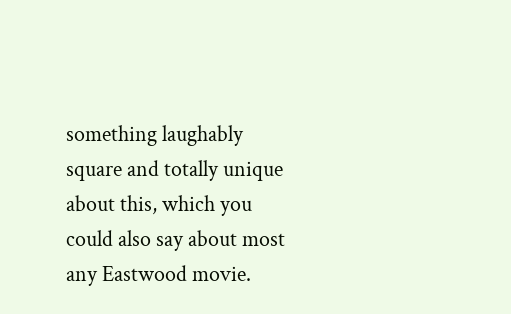something laughably square and totally unique about this, which you could also say about most any Eastwood movie.